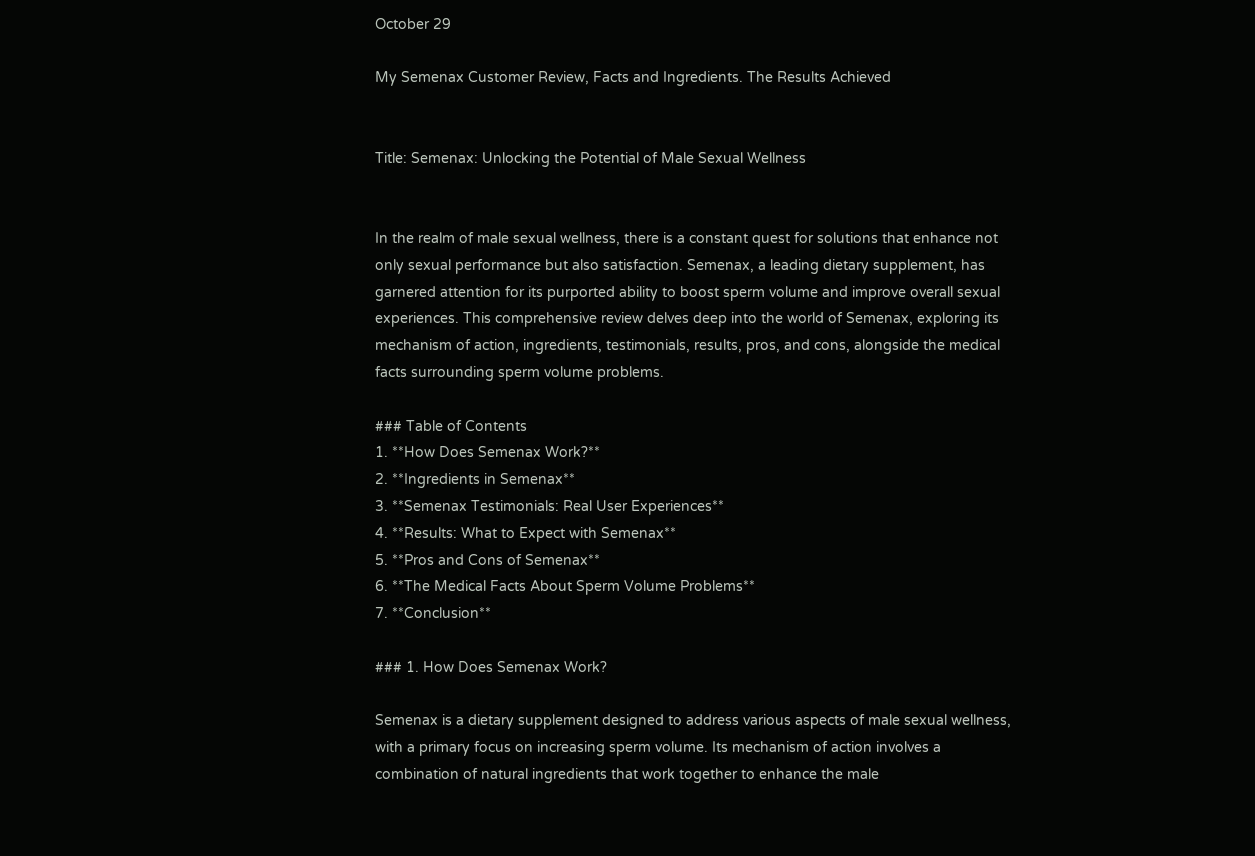October 29

My Semenax Customer Review, Facts and Ingredients. The Results Achieved


Title: Semenax: Unlocking the Potential of Male Sexual Wellness


In the realm of male sexual wellness, there is a constant quest for solutions that enhance not only sexual performance but also satisfaction. Semenax, a leading dietary supplement, has garnered attention for its purported ability to boost sperm volume and improve overall sexual experiences. This comprehensive review delves deep into the world of Semenax, exploring its mechanism of action, ingredients, testimonials, results, pros, and cons, alongside the medical facts surrounding sperm volume problems.

### Table of Contents
1. **How Does Semenax Work?**
2. **Ingredients in Semenax**
3. **Semenax Testimonials: Real User Experiences**
4. **Results: What to Expect with Semenax**
5. **Pros and Cons of Semenax**
6. **The Medical Facts About Sperm Volume Problems**
7. **Conclusion**

### 1. How Does Semenax Work?

Semenax is a dietary supplement designed to address various aspects of male sexual wellness, with a primary focus on increasing sperm volume. Its mechanism of action involves a combination of natural ingredients that work together to enhance the male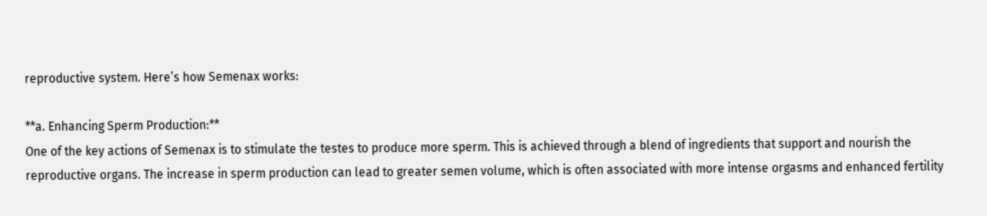reproductive system. Here’s how Semenax works:

**a. Enhancing Sperm Production:**
One of the key actions of Semenax is to stimulate the testes to produce more sperm. This is achieved through a blend of ingredients that support and nourish the reproductive organs. The increase in sperm production can lead to greater semen volume, which is often associated with more intense orgasms and enhanced fertility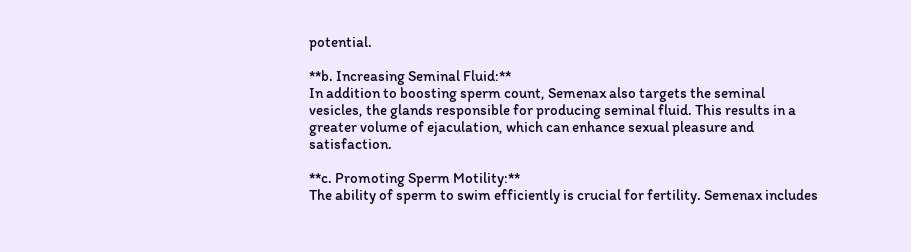potential.

**b. Increasing Seminal Fluid:**
In addition to boosting sperm count, Semenax also targets the seminal vesicles, the glands responsible for producing seminal fluid. This results in a greater volume of ejaculation, which can enhance sexual pleasure and satisfaction.

**c. Promoting Sperm Motility:**
The ability of sperm to swim efficiently is crucial for fertility. Semenax includes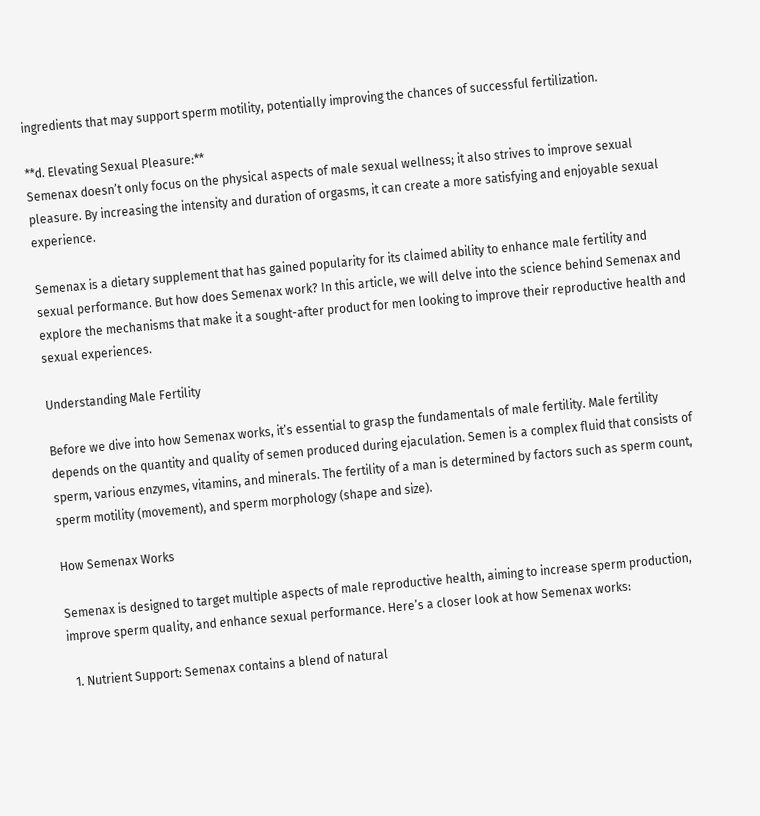ingredients that may support sperm motility, potentially improving the chances of successful fertilization.

**d. Elevating Sexual Pleasure:**
Semenax doesn’t only focus on the physical aspects of male sexual wellness; it also strives to improve sexual pleasure. By increasing the intensity and duration of orgasms, it can create a more satisfying and enjoyable sexual experience.

Semenax is a dietary supplement that has gained popularity for its claimed ability to enhance male fertility and sexual performance. But how does Semenax work? In this article, we will delve into the science behind Semenax and explore the mechanisms that make it a sought-after product for men looking to improve their reproductive health and sexual experiences.

Understanding Male Fertility

Before we dive into how Semenax works, it’s essential to grasp the fundamentals of male fertility. Male fertility depends on the quantity and quality of semen produced during ejaculation. Semen is a complex fluid that consists of sperm, various enzymes, vitamins, and minerals. The fertility of a man is determined by factors such as sperm count, sperm motility (movement), and sperm morphology (shape and size).

How Semenax Works

Semenax is designed to target multiple aspects of male reproductive health, aiming to increase sperm production, improve sperm quality, and enhance sexual performance. Here’s a closer look at how Semenax works:

  1. Nutrient Support: Semenax contains a blend of natural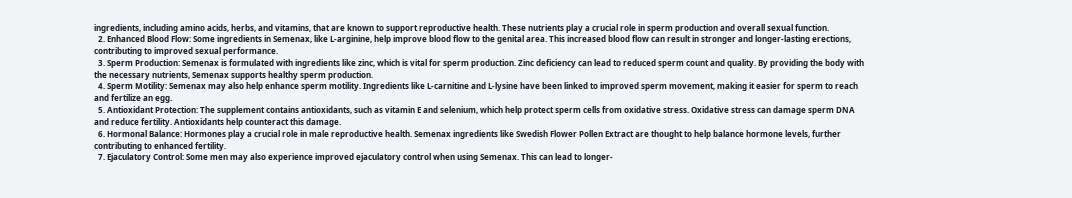ingredients, including amino acids, herbs, and vitamins, that are known to support reproductive health. These nutrients play a crucial role in sperm production and overall sexual function.
  2. Enhanced Blood Flow: Some ingredients in Semenax, like L-arginine, help improve blood flow to the genital area. This increased blood flow can result in stronger and longer-lasting erections, contributing to improved sexual performance.
  3. Sperm Production: Semenax is formulated with ingredients like zinc, which is vital for sperm production. Zinc deficiency can lead to reduced sperm count and quality. By providing the body with the necessary nutrients, Semenax supports healthy sperm production.
  4. Sperm Motility: Semenax may also help enhance sperm motility. Ingredients like L-carnitine and L-lysine have been linked to improved sperm movement, making it easier for sperm to reach and fertilize an egg.
  5. Antioxidant Protection: The supplement contains antioxidants, such as vitamin E and selenium, which help protect sperm cells from oxidative stress. Oxidative stress can damage sperm DNA and reduce fertility. Antioxidants help counteract this damage.
  6. Hormonal Balance: Hormones play a crucial role in male reproductive health. Semenax ingredients like Swedish Flower Pollen Extract are thought to help balance hormone levels, further contributing to enhanced fertility.
  7. Ejaculatory Control: Some men may also experience improved ejaculatory control when using Semenax. This can lead to longer-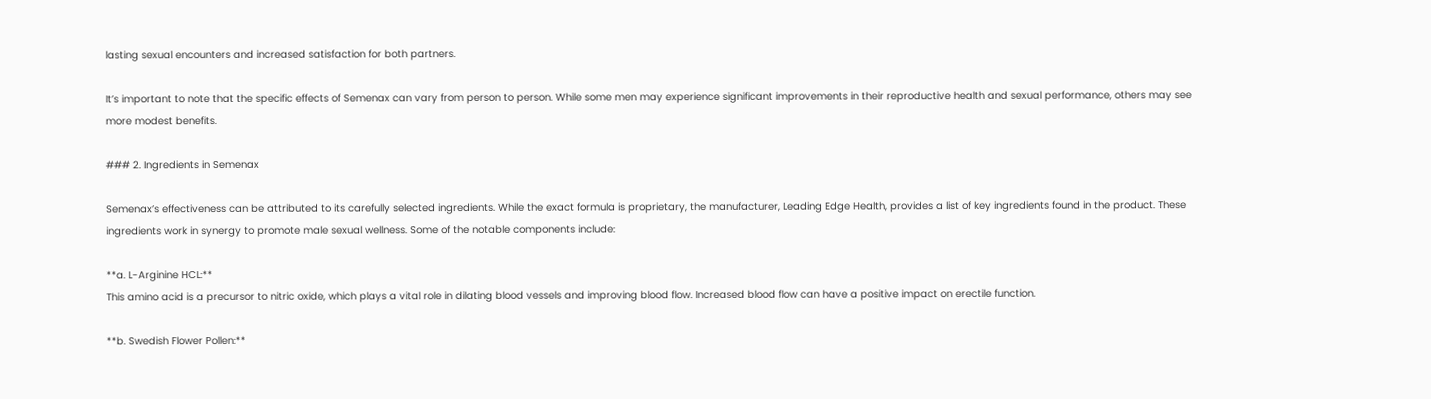lasting sexual encounters and increased satisfaction for both partners.

It’s important to note that the specific effects of Semenax can vary from person to person. While some men may experience significant improvements in their reproductive health and sexual performance, others may see more modest benefits.

### 2. Ingredients in Semenax

Semenax’s effectiveness can be attributed to its carefully selected ingredients. While the exact formula is proprietary, the manufacturer, Leading Edge Health, provides a list of key ingredients found in the product. These ingredients work in synergy to promote male sexual wellness. Some of the notable components include:

**a. L-Arginine HCL:**
This amino acid is a precursor to nitric oxide, which plays a vital role in dilating blood vessels and improving blood flow. Increased blood flow can have a positive impact on erectile function.

**b. Swedish Flower Pollen:**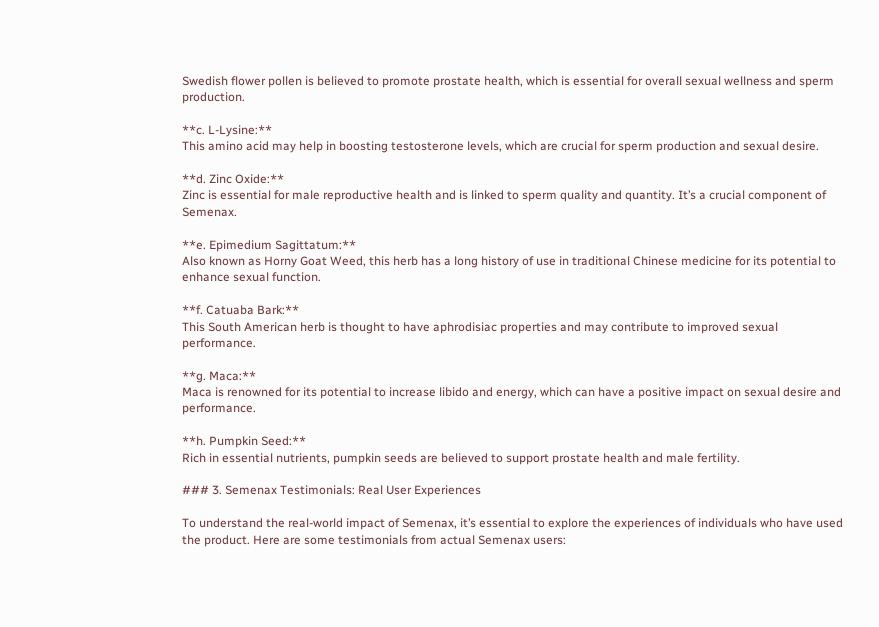Swedish flower pollen is believed to promote prostate health, which is essential for overall sexual wellness and sperm production.

**c. L-Lysine:**
This amino acid may help in boosting testosterone levels, which are crucial for sperm production and sexual desire.

**d. Zinc Oxide:**
Zinc is essential for male reproductive health and is linked to sperm quality and quantity. It’s a crucial component of Semenax.

**e. Epimedium Sagittatum:**
Also known as Horny Goat Weed, this herb has a long history of use in traditional Chinese medicine for its potential to enhance sexual function.

**f. Catuaba Bark:**
This South American herb is thought to have aphrodisiac properties and may contribute to improved sexual performance.

**g. Maca:**
Maca is renowned for its potential to increase libido and energy, which can have a positive impact on sexual desire and performance.

**h. Pumpkin Seed:**
Rich in essential nutrients, pumpkin seeds are believed to support prostate health and male fertility.

### 3. Semenax Testimonials: Real User Experiences

To understand the real-world impact of Semenax, it’s essential to explore the experiences of individuals who have used the product. Here are some testimonials from actual Semenax users: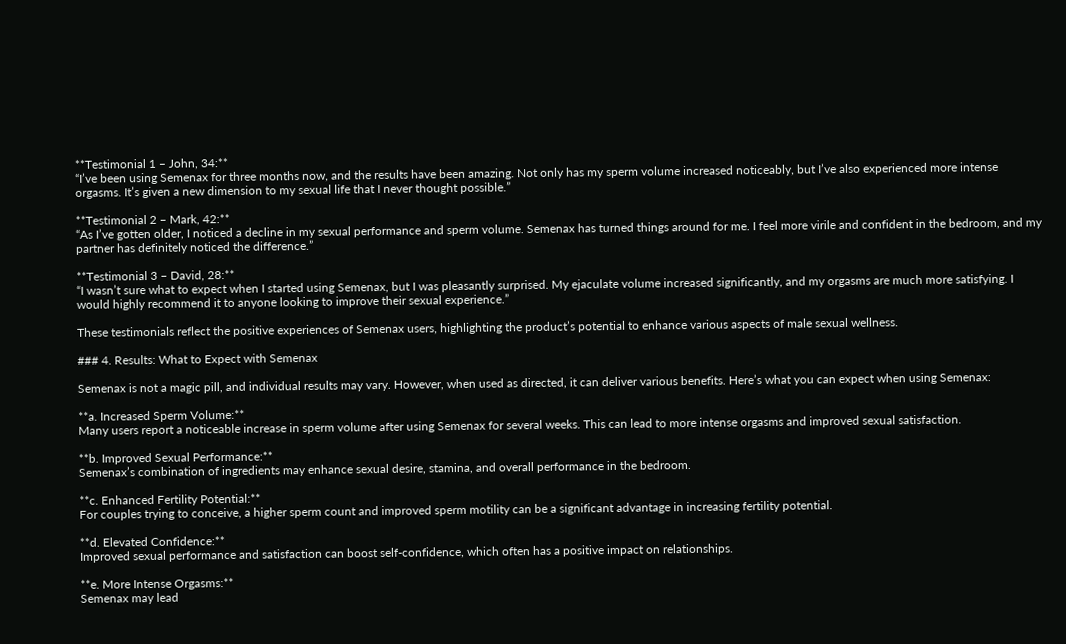**Testimonial 1 – John, 34:**
“I’ve been using Semenax for three months now, and the results have been amazing. Not only has my sperm volume increased noticeably, but I’ve also experienced more intense orgasms. It’s given a new dimension to my sexual life that I never thought possible.”

**Testimonial 2 – Mark, 42:**
“As I’ve gotten older, I noticed a decline in my sexual performance and sperm volume. Semenax has turned things around for me. I feel more virile and confident in the bedroom, and my partner has definitely noticed the difference.”

**Testimonial 3 – David, 28:**
“I wasn’t sure what to expect when I started using Semenax, but I was pleasantly surprised. My ejaculate volume increased significantly, and my orgasms are much more satisfying. I would highly recommend it to anyone looking to improve their sexual experience.”

These testimonials reflect the positive experiences of Semenax users, highlighting the product’s potential to enhance various aspects of male sexual wellness.

### 4. Results: What to Expect with Semenax

Semenax is not a magic pill, and individual results may vary. However, when used as directed, it can deliver various benefits. Here’s what you can expect when using Semenax:

**a. Increased Sperm Volume:**
Many users report a noticeable increase in sperm volume after using Semenax for several weeks. This can lead to more intense orgasms and improved sexual satisfaction.

**b. Improved Sexual Performance:**
Semenax’s combination of ingredients may enhance sexual desire, stamina, and overall performance in the bedroom.

**c. Enhanced Fertility Potential:**
For couples trying to conceive, a higher sperm count and improved sperm motility can be a significant advantage in increasing fertility potential.

**d. Elevated Confidence:**
Improved sexual performance and satisfaction can boost self-confidence, which often has a positive impact on relationships.

**e. More Intense Orgasms:**
Semenax may lead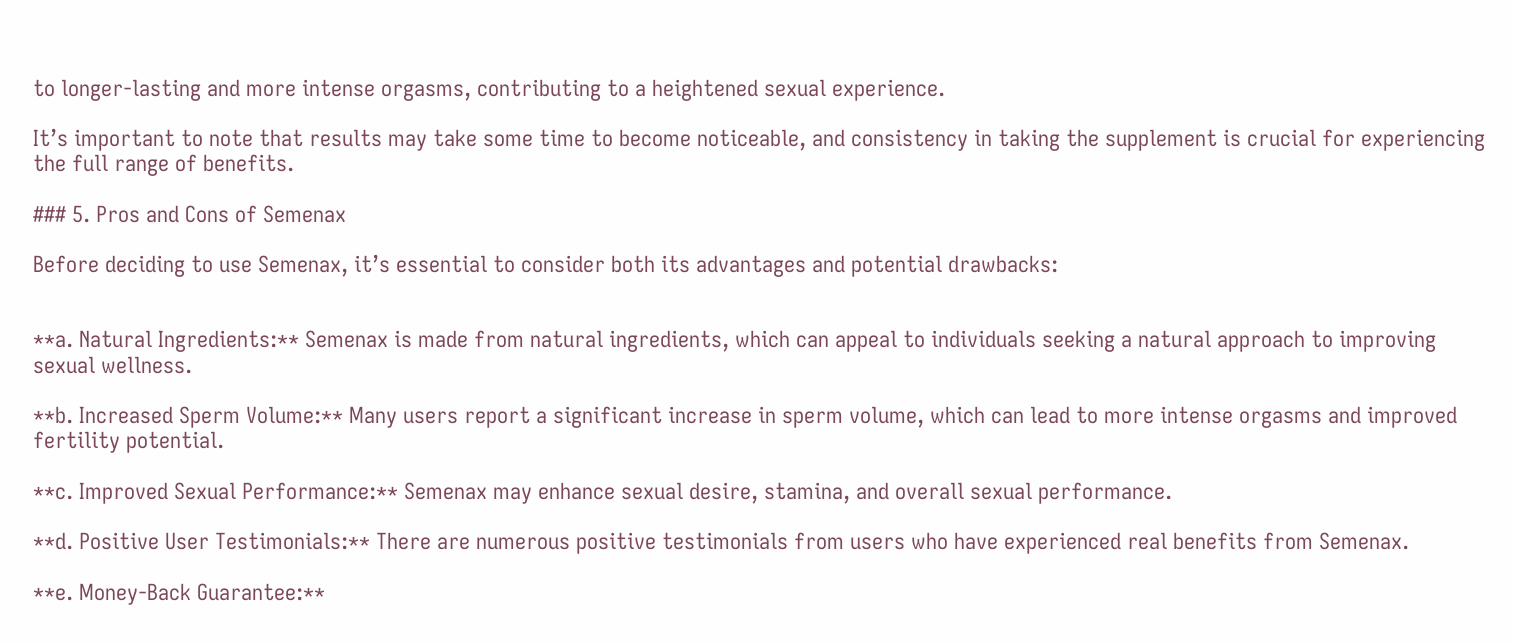to longer-lasting and more intense orgasms, contributing to a heightened sexual experience.

It’s important to note that results may take some time to become noticeable, and consistency in taking the supplement is crucial for experiencing the full range of benefits.

### 5. Pros and Cons of Semenax

Before deciding to use Semenax, it’s essential to consider both its advantages and potential drawbacks:


**a. Natural Ingredients:** Semenax is made from natural ingredients, which can appeal to individuals seeking a natural approach to improving sexual wellness.

**b. Increased Sperm Volume:** Many users report a significant increase in sperm volume, which can lead to more intense orgasms and improved fertility potential.

**c. Improved Sexual Performance:** Semenax may enhance sexual desire, stamina, and overall sexual performance.

**d. Positive User Testimonials:** There are numerous positive testimonials from users who have experienced real benefits from Semenax.

**e. Money-Back Guarantee:**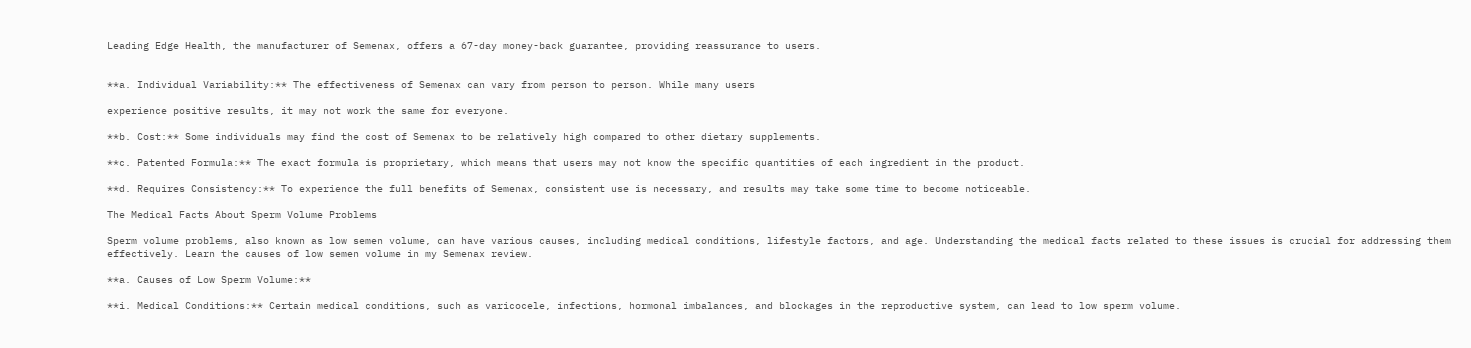Leading Edge Health, the manufacturer of Semenax, offers a 67-day money-back guarantee, providing reassurance to users.


**a. Individual Variability:** The effectiveness of Semenax can vary from person to person. While many users

experience positive results, it may not work the same for everyone.

**b. Cost:** Some individuals may find the cost of Semenax to be relatively high compared to other dietary supplements.

**c. Patented Formula:** The exact formula is proprietary, which means that users may not know the specific quantities of each ingredient in the product.

**d. Requires Consistency:** To experience the full benefits of Semenax, consistent use is necessary, and results may take some time to become noticeable.

The Medical Facts About Sperm Volume Problems

Sperm volume problems, also known as low semen volume, can have various causes, including medical conditions, lifestyle factors, and age. Understanding the medical facts related to these issues is crucial for addressing them effectively. Learn the causes of low semen volume in my Semenax review.

**a. Causes of Low Sperm Volume:**

**i. Medical Conditions:** Certain medical conditions, such as varicocele, infections, hormonal imbalances, and blockages in the reproductive system, can lead to low sperm volume.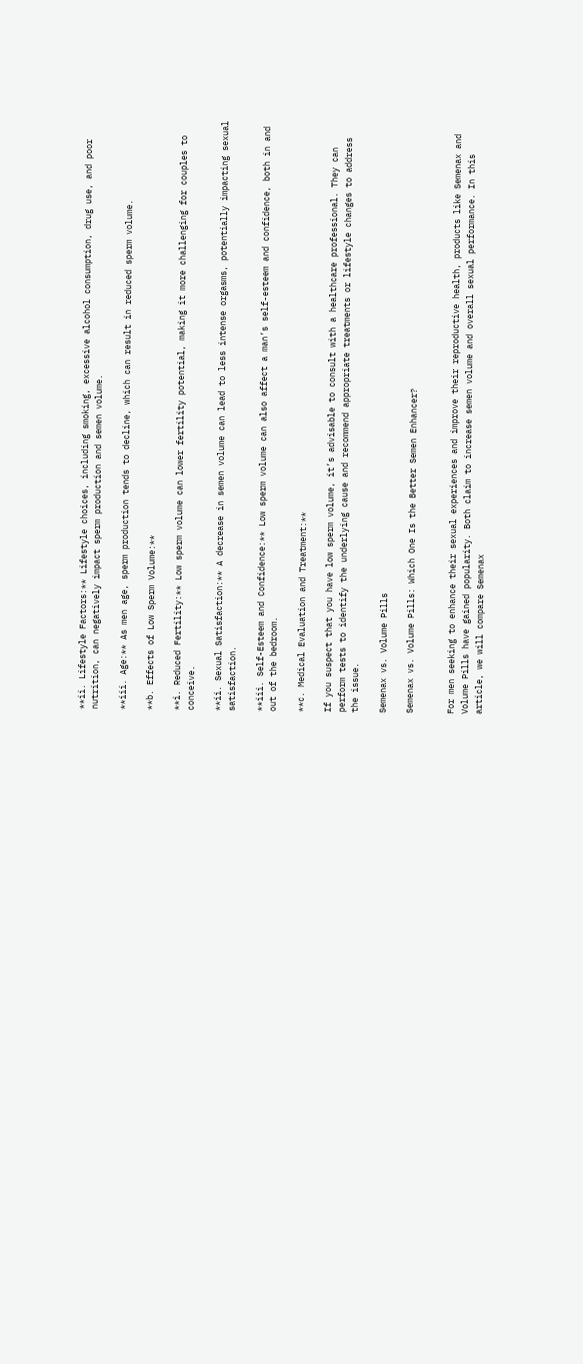**ii. Lifestyle Factors:** Lifestyle choices, including smoking, excessive alcohol consumption, drug use, and poor nutrition, can negatively impact sperm production and semen volume.

**iii. Age:** As men age, sperm production tends to decline, which can result in reduced sperm volume.

**b. Effects of Low Sperm Volume:**

**i. Reduced Fertility:** Low sperm volume can lower fertility potential, making it more challenging for couples to conceive.

**ii. Sexual Satisfaction:** A decrease in semen volume can lead to less intense orgasms, potentially impacting sexual satisfaction.

**iii. Self-Esteem and Confidence:** Low sperm volume can also affect a man’s self-esteem and confidence, both in and out of the bedroom.

**c. Medical Evaluation and Treatment:**

If you suspect that you have low sperm volume, it’s advisable to consult with a healthcare professional. They can perform tests to identify the underlying cause and recommend appropriate treatments or lifestyle changes to address the issue.

Semenax vs. Volume Pills

Semenax vs. Volume Pills: Which One Is the Better Semen Enhancer?


For men seeking to enhance their sexual experiences and improve their reproductive health, products like Semenax and Volume Pills have gained popularity. Both claim to increase semen volume and overall sexual performance. In this article, we will compare Semenax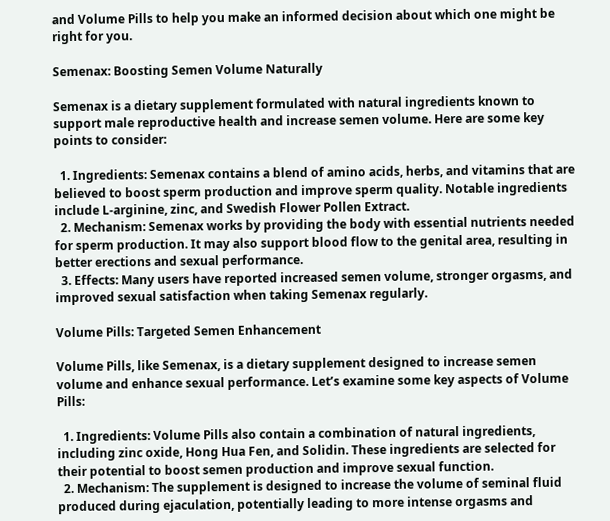and Volume Pills to help you make an informed decision about which one might be right for you.

Semenax: Boosting Semen Volume Naturally

Semenax is a dietary supplement formulated with natural ingredients known to support male reproductive health and increase semen volume. Here are some key points to consider:

  1. Ingredients: Semenax contains a blend of amino acids, herbs, and vitamins that are believed to boost sperm production and improve sperm quality. Notable ingredients include L-arginine, zinc, and Swedish Flower Pollen Extract.
  2. Mechanism: Semenax works by providing the body with essential nutrients needed for sperm production. It may also support blood flow to the genital area, resulting in better erections and sexual performance.
  3. Effects: Many users have reported increased semen volume, stronger orgasms, and improved sexual satisfaction when taking Semenax regularly.

Volume Pills: Targeted Semen Enhancement

Volume Pills, like Semenax, is a dietary supplement designed to increase semen volume and enhance sexual performance. Let’s examine some key aspects of Volume Pills:

  1. Ingredients: Volume Pills also contain a combination of natural ingredients, including zinc oxide, Hong Hua Fen, and Solidin. These ingredients are selected for their potential to boost semen production and improve sexual function.
  2. Mechanism: The supplement is designed to increase the volume of seminal fluid produced during ejaculation, potentially leading to more intense orgasms and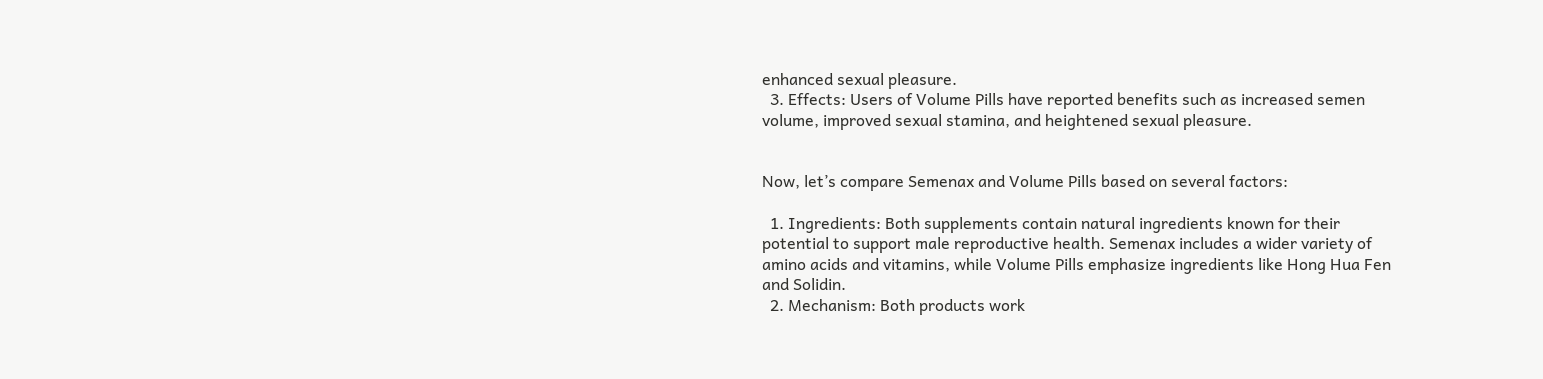enhanced sexual pleasure.
  3. Effects: Users of Volume Pills have reported benefits such as increased semen volume, improved sexual stamina, and heightened sexual pleasure.


Now, let’s compare Semenax and Volume Pills based on several factors:

  1. Ingredients: Both supplements contain natural ingredients known for their potential to support male reproductive health. Semenax includes a wider variety of amino acids and vitamins, while Volume Pills emphasize ingredients like Hong Hua Fen and Solidin.
  2. Mechanism: Both products work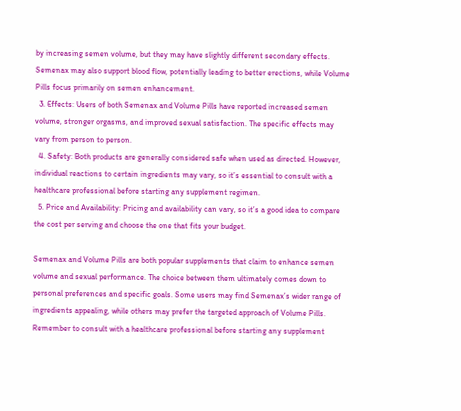by increasing semen volume, but they may have slightly different secondary effects. Semenax may also support blood flow, potentially leading to better erections, while Volume Pills focus primarily on semen enhancement.
  3. Effects: Users of both Semenax and Volume Pills have reported increased semen volume, stronger orgasms, and improved sexual satisfaction. The specific effects may vary from person to person.
  4. Safety: Both products are generally considered safe when used as directed. However, individual reactions to certain ingredients may vary, so it’s essential to consult with a healthcare professional before starting any supplement regimen.
  5. Price and Availability: Pricing and availability can vary, so it’s a good idea to compare the cost per serving and choose the one that fits your budget.

Semenax and Volume Pills are both popular supplements that claim to enhance semen volume and sexual performance. The choice between them ultimately comes down to personal preferences and specific goals. Some users may find Semenax’s wider range of ingredients appealing, while others may prefer the targeted approach of Volume Pills. Remember to consult with a healthcare professional before starting any supplement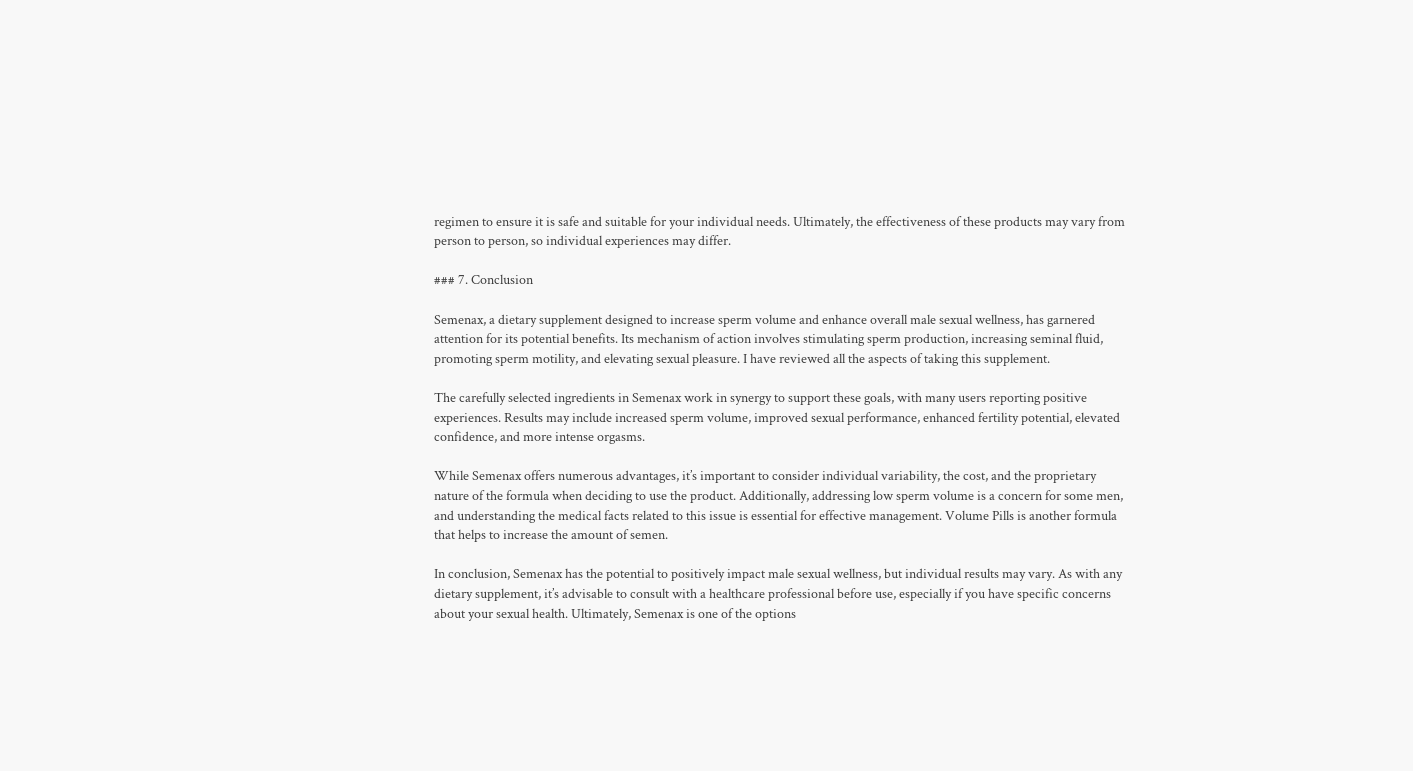regimen to ensure it is safe and suitable for your individual needs. Ultimately, the effectiveness of these products may vary from person to person, so individual experiences may differ.

### 7. Conclusion

Semenax, a dietary supplement designed to increase sperm volume and enhance overall male sexual wellness, has garnered attention for its potential benefits. Its mechanism of action involves stimulating sperm production, increasing seminal fluid, promoting sperm motility, and elevating sexual pleasure. I have reviewed all the aspects of taking this supplement.

The carefully selected ingredients in Semenax work in synergy to support these goals, with many users reporting positive experiences. Results may include increased sperm volume, improved sexual performance, enhanced fertility potential, elevated confidence, and more intense orgasms.

While Semenax offers numerous advantages, it’s important to consider individual variability, the cost, and the proprietary nature of the formula when deciding to use the product. Additionally, addressing low sperm volume is a concern for some men, and understanding the medical facts related to this issue is essential for effective management. Volume Pills is another formula that helps to increase the amount of semen.

In conclusion, Semenax has the potential to positively impact male sexual wellness, but individual results may vary. As with any dietary supplement, it’s advisable to consult with a healthcare professional before use, especially if you have specific concerns about your sexual health. Ultimately, Semenax is one of the options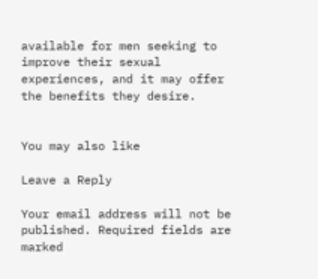available for men seeking to improve their sexual experiences, and it may offer the benefits they desire.


You may also like

Leave a Reply

Your email address will not be published. Required fields are marked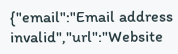{"email":"Email address invalid","url":"Website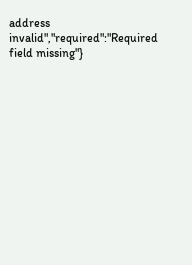address invalid","required":"Required field missing"}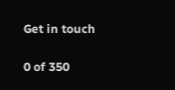Get in touch

0 of 350